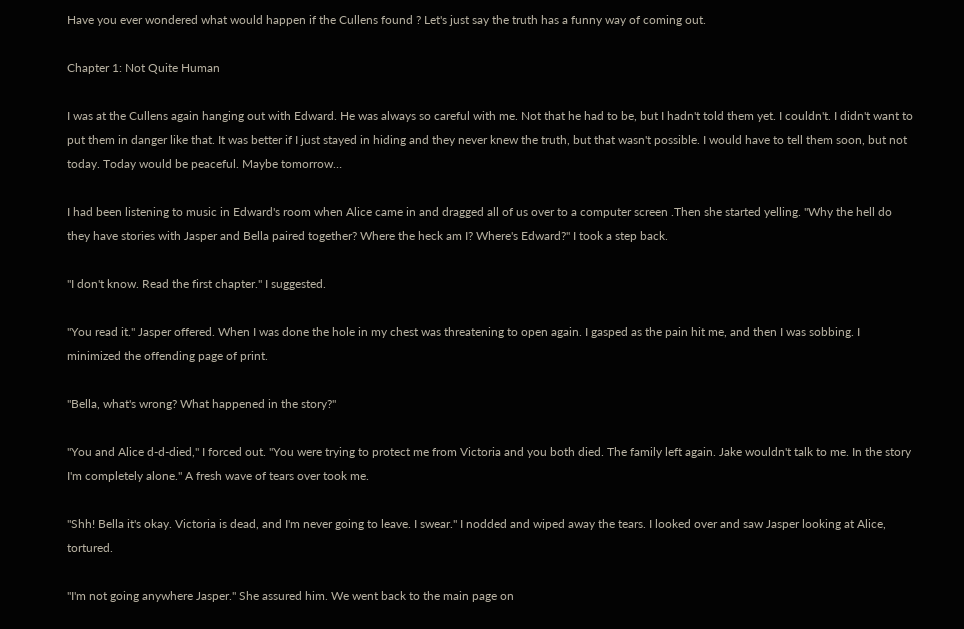Have you ever wondered what would happen if the Cullens found ? Let's just say the truth has a funny way of coming out.

Chapter 1: Not Quite Human

I was at the Cullens again hanging out with Edward. He was always so careful with me. Not that he had to be, but I hadn't told them yet. I couldn't. I didn't want to put them in danger like that. It was better if I just stayed in hiding and they never knew the truth, but that wasn't possible. I would have to tell them soon, but not today. Today would be peaceful. Maybe tomorrow…

I had been listening to music in Edward's room when Alice came in and dragged all of us over to a computer screen .Then she started yelling. "Why the hell do they have stories with Jasper and Bella paired together? Where the heck am I? Where's Edward?" I took a step back.

"I don't know. Read the first chapter." I suggested.

"You read it." Jasper offered. When I was done the hole in my chest was threatening to open again. I gasped as the pain hit me, and then I was sobbing. I minimized the offending page of print.

"Bella, what's wrong? What happened in the story?"

"You and Alice d-d-died," I forced out. "You were trying to protect me from Victoria and you both died. The family left again. Jake wouldn't talk to me. In the story I'm completely alone." A fresh wave of tears over took me.

"Shh! Bella it's okay. Victoria is dead, and I'm never going to leave. I swear." I nodded and wiped away the tears. I looked over and saw Jasper looking at Alice, tortured.

"I'm not going anywhere Jasper." She assured him. We went back to the main page on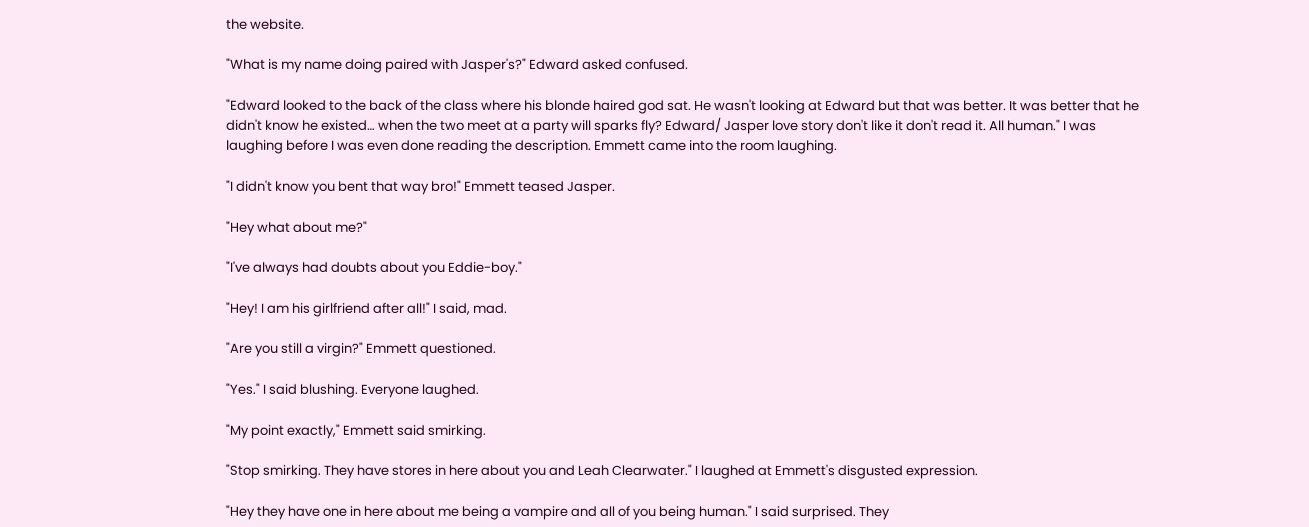the website.

"What is my name doing paired with Jasper's?" Edward asked confused.

"Edward looked to the back of the class where his blonde haired god sat. He wasn't looking at Edward but that was better. It was better that he didn't know he existed… when the two meet at a party will sparks fly? Edward/ Jasper love story don't like it don't read it. All human." I was laughing before I was even done reading the description. Emmett came into the room laughing.

"I didn't know you bent that way bro!" Emmett teased Jasper.

"Hey what about me?"

"I've always had doubts about you Eddie-boy."

"Hey! I am his girlfriend after all!" I said, mad.

"Are you still a virgin?" Emmett questioned.

"Yes." I said blushing. Everyone laughed.

"My point exactly," Emmett said smirking.

"Stop smirking. They have stores in here about you and Leah Clearwater." I laughed at Emmett's disgusted expression.

"Hey they have one in here about me being a vampire and all of you being human." I said surprised. They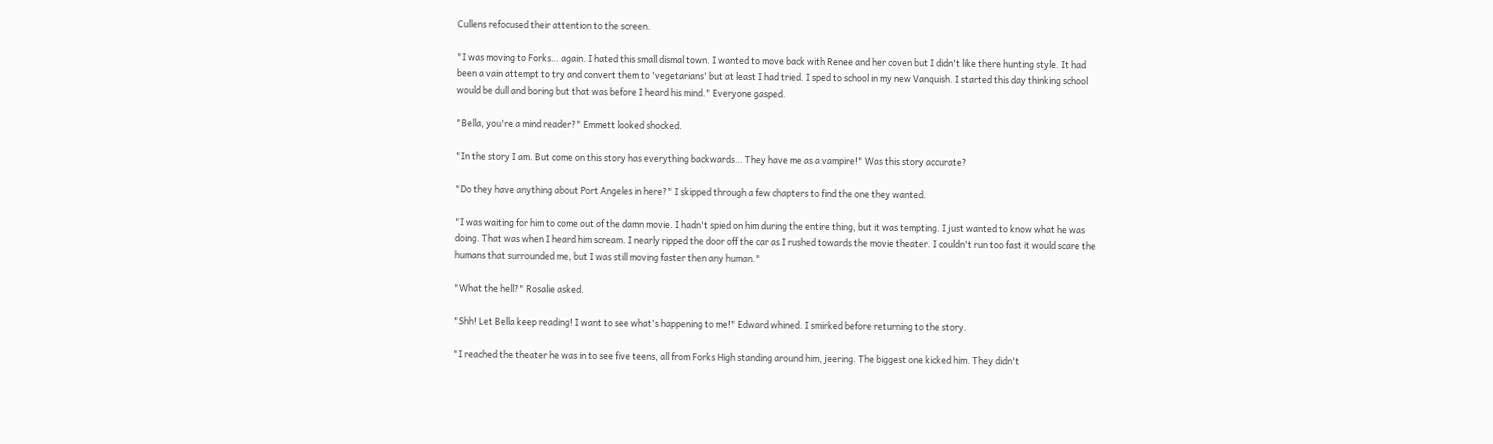Cullens refocused their attention to the screen.

"I was moving to Forks… again. I hated this small dismal town. I wanted to move back with Renee and her coven but I didn't like there hunting style. It had been a vain attempt to try and convert them to 'vegetarians' but at least I had tried. I sped to school in my new Vanquish. I started this day thinking school would be dull and boring but that was before I heard his mind." Everyone gasped.

"Bella, you're a mind reader?" Emmett looked shocked.

"In the story I am. But come on this story has everything backwards… They have me as a vampire!" Was this story accurate?

"Do they have anything about Port Angeles in here?" I skipped through a few chapters to find the one they wanted.

"I was waiting for him to come out of the damn movie. I hadn't spied on him during the entire thing, but it was tempting. I just wanted to know what he was doing. That was when I heard him scream. I nearly ripped the door off the car as I rushed towards the movie theater. I couldn't run too fast it would scare the humans that surrounded me, but I was still moving faster then any human."

"What the hell?" Rosalie asked.

"Shh! Let Bella keep reading! I want to see what's happening to me!" Edward whined. I smirked before returning to the story.

"I reached the theater he was in to see five teens, all from Forks High standing around him, jeering. The biggest one kicked him. They didn't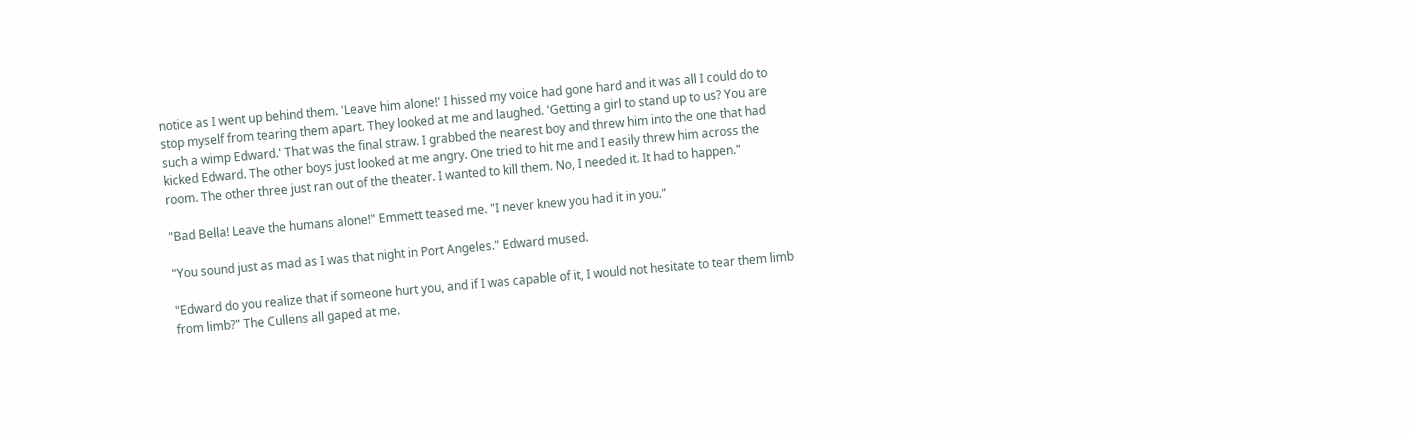notice as I went up behind them. 'Leave him alone!' I hissed my voice had gone hard and it was all I could do to stop myself from tearing them apart. They looked at me and laughed. 'Getting a girl to stand up to us? You are such a wimp Edward.' That was the final straw. I grabbed the nearest boy and threw him into the one that had kicked Edward. The other boys just looked at me angry. One tried to hit me and I easily threw him across the room. The other three just ran out of the theater. I wanted to kill them. No, I needed it. It had to happen."

"Bad Bella! Leave the humans alone!" Emmett teased me. "I never knew you had it in you."

"You sound just as mad as I was that night in Port Angeles." Edward mused.

"Edward do you realize that if someone hurt you, and if I was capable of it, I would not hesitate to tear them limb from limb?" The Cullens all gaped at me.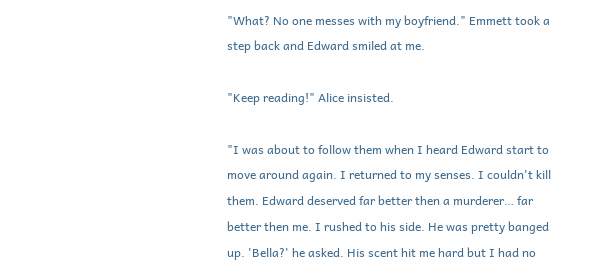"What? No one messes with my boyfriend." Emmett took a step back and Edward smiled at me.

"Keep reading!" Alice insisted.

"I was about to follow them when I heard Edward start to move around again. I returned to my senses. I couldn't kill them. Edward deserved far better then a murderer… far better then me. I rushed to his side. He was pretty banged up. 'Bella?' he asked. His scent hit me hard but I had no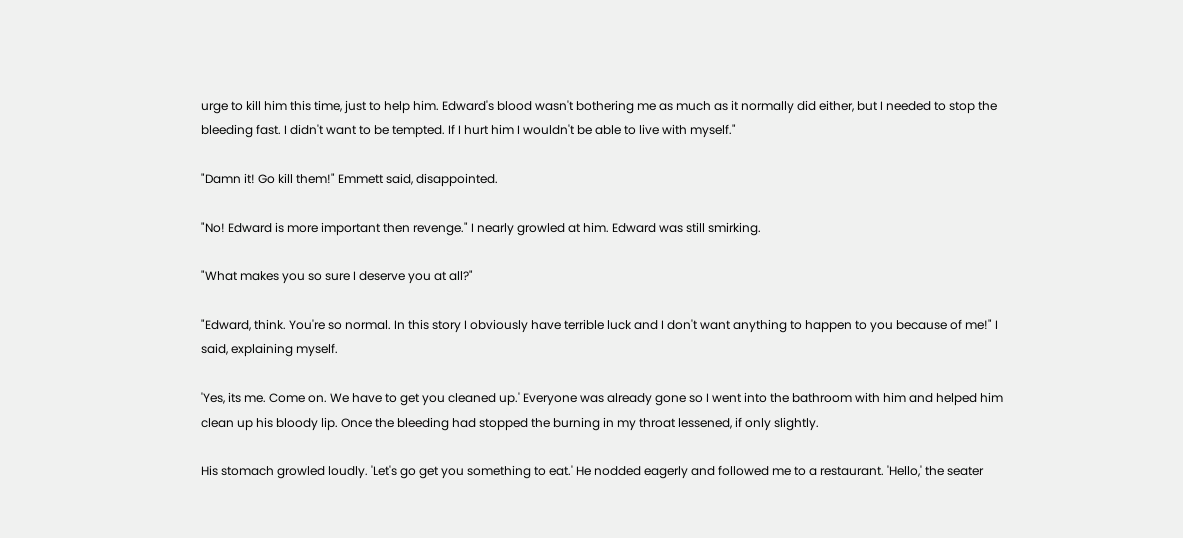urge to kill him this time, just to help him. Edward's blood wasn't bothering me as much as it normally did either, but I needed to stop the bleeding fast. I didn't want to be tempted. If I hurt him I wouldn't be able to live with myself."

"Damn it! Go kill them!" Emmett said, disappointed.

"No! Edward is more important then revenge." I nearly growled at him. Edward was still smirking.

"What makes you so sure I deserve you at all?"

"Edward, think. You're so normal. In this story I obviously have terrible luck and I don't want anything to happen to you because of me!" I said, explaining myself.

'Yes, its me. Come on. We have to get you cleaned up.' Everyone was already gone so I went into the bathroom with him and helped him clean up his bloody lip. Once the bleeding had stopped the burning in my throat lessened, if only slightly.

His stomach growled loudly. 'Let's go get you something to eat.' He nodded eagerly and followed me to a restaurant. 'Hello,' the seater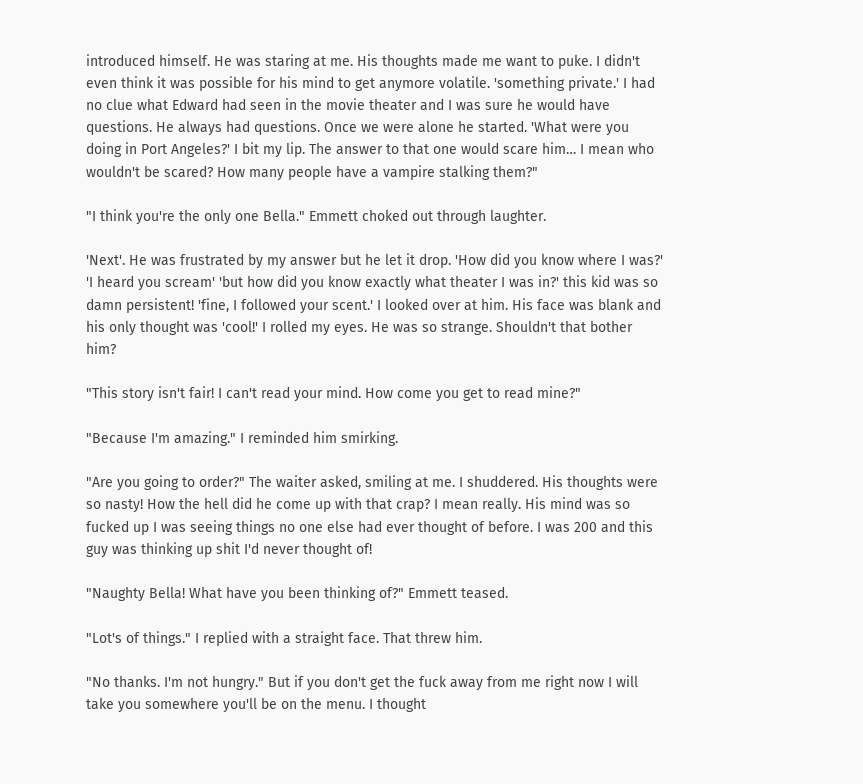introduced himself. He was staring at me. His thoughts made me want to puke. I didn't even think it was possible for his mind to get anymore volatile. 'something private.' I had no clue what Edward had seen in the movie theater and I was sure he would have questions. He always had questions. Once we were alone he started. 'What were you doing in Port Angeles?' I bit my lip. The answer to that one would scare him… I mean who wouldn't be scared? How many people have a vampire stalking them?"

"I think you're the only one Bella." Emmett choked out through laughter.

'Next'. He was frustrated by my answer but he let it drop. 'How did you know where I was?' 'I heard you scream' 'but how did you know exactly what theater I was in?' this kid was so damn persistent! 'fine, I followed your scent.' I looked over at him. His face was blank and his only thought was 'cool!' I rolled my eyes. He was so strange. Shouldn't that bother him?

"This story isn't fair! I can't read your mind. How come you get to read mine?"

"Because I'm amazing." I reminded him smirking.

"Are you going to order?" The waiter asked, smiling at me. I shuddered. His thoughts were so nasty! How the hell did he come up with that crap? I mean really. His mind was so fucked up I was seeing things no one else had ever thought of before. I was 200 and this guy was thinking up shit I'd never thought of!

"Naughty Bella! What have you been thinking of?" Emmett teased.

"Lot's of things." I replied with a straight face. That threw him.

"No thanks. I'm not hungry." But if you don't get the fuck away from me right now I will take you somewhere you'll be on the menu. I thought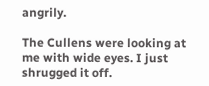angrily.

The Cullens were looking at me with wide eyes. I just shrugged it off.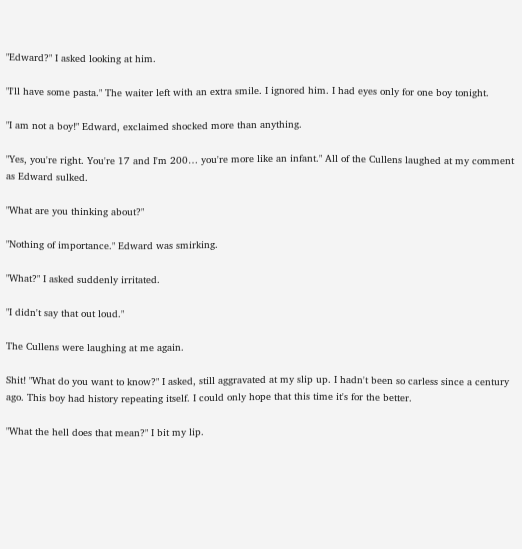"Edward?" I asked looking at him.

"I'll have some pasta." The waiter left with an extra smile. I ignored him. I had eyes only for one boy tonight.

"I am not a boy!" Edward, exclaimed shocked more than anything.

"Yes, you're right. You're 17 and I'm 200… you're more like an infant." All of the Cullens laughed at my comment as Edward sulked.

"What are you thinking about?"

"Nothing of importance." Edward was smirking.

"What?" I asked suddenly irritated.

"I didn't say that out loud."

The Cullens were laughing at me again.

Shit! "What do you want to know?" I asked, still aggravated at my slip up. I hadn't been so carless since a century ago. This boy had history repeating itself. I could only hope that this time it's for the better.

"What the hell does that mean?" I bit my lip.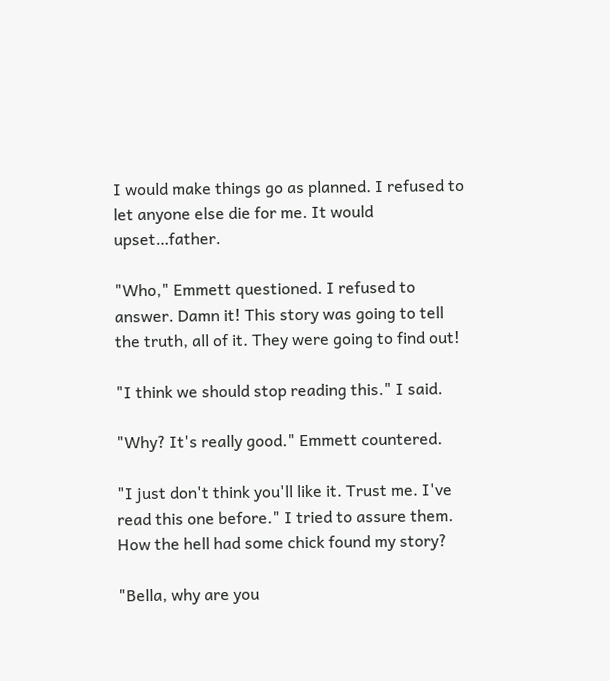I would make things go as planned. I refused to let anyone else die for me. It would upset…father.

"Who," Emmett questioned. I refused to answer. Damn it! This story was going to tell the truth, all of it. They were going to find out!

"I think we should stop reading this." I said.

"Why? It's really good." Emmett countered.

"I just don't think you'll like it. Trust me. I've read this one before." I tried to assure them. How the hell had some chick found my story?

"Bella, why are you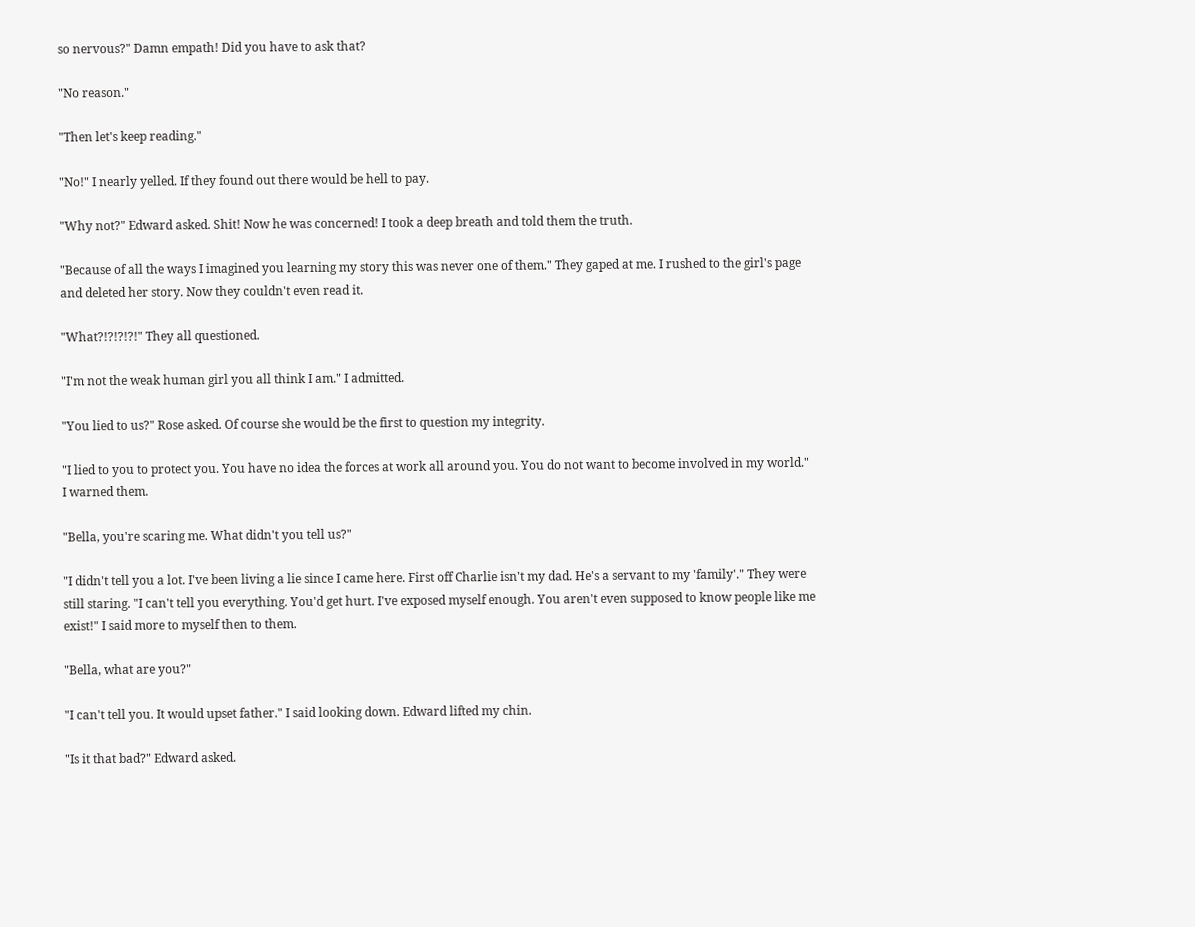so nervous?" Damn empath! Did you have to ask that?

"No reason."

"Then let's keep reading."

"No!" I nearly yelled. If they found out there would be hell to pay.

"Why not?" Edward asked. Shit! Now he was concerned! I took a deep breath and told them the truth.

"Because of all the ways I imagined you learning my story this was never one of them." They gaped at me. I rushed to the girl's page and deleted her story. Now they couldn't even read it.

"What?!?!?!?!" They all questioned.

"I'm not the weak human girl you all think I am." I admitted.

"You lied to us?" Rose asked. Of course she would be the first to question my integrity.

"I lied to you to protect you. You have no idea the forces at work all around you. You do not want to become involved in my world." I warned them.

"Bella, you're scaring me. What didn't you tell us?"

"I didn't tell you a lot. I've been living a lie since I came here. First off Charlie isn't my dad. He's a servant to my 'family'." They were still staring. "I can't tell you everything. You'd get hurt. I've exposed myself enough. You aren't even supposed to know people like me exist!" I said more to myself then to them.

"Bella, what are you?"

"I can't tell you. It would upset father." I said looking down. Edward lifted my chin.

"Is it that bad?" Edward asked.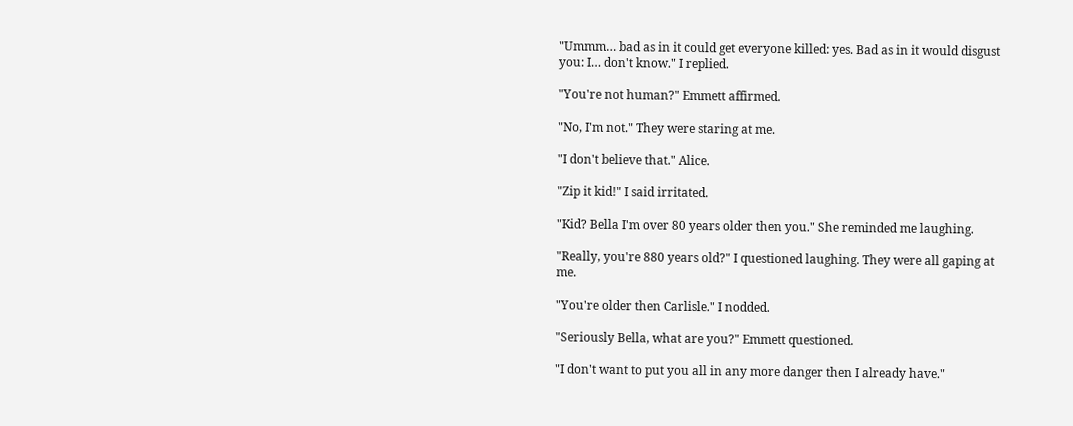"Ummm… bad as in it could get everyone killed: yes. Bad as in it would disgust you: I… don't know." I replied.

"You're not human?" Emmett affirmed.

"No, I'm not." They were staring at me.

"I don't believe that." Alice.

"Zip it kid!" I said irritated.

"Kid? Bella I'm over 80 years older then you." She reminded me laughing.

"Really, you're 880 years old?" I questioned laughing. They were all gaping at me.

"You're older then Carlisle." I nodded.

"Seriously Bella, what are you?" Emmett questioned.

"I don't want to put you all in any more danger then I already have."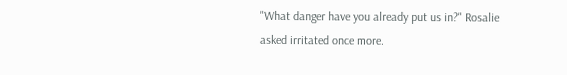"What danger have you already put us in?" Rosalie asked irritated once more.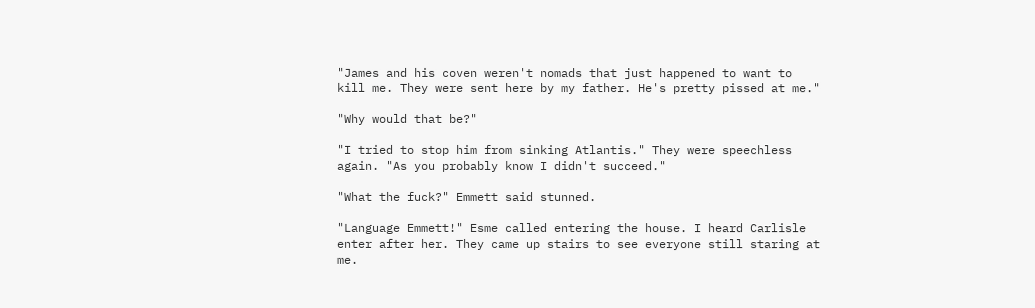"James and his coven weren't nomads that just happened to want to kill me. They were sent here by my father. He's pretty pissed at me."

"Why would that be?"

"I tried to stop him from sinking Atlantis." They were speechless again. "As you probably know I didn't succeed."

"What the fuck?" Emmett said stunned.

"Language Emmett!" Esme called entering the house. I heard Carlisle enter after her. They came up stairs to see everyone still staring at me.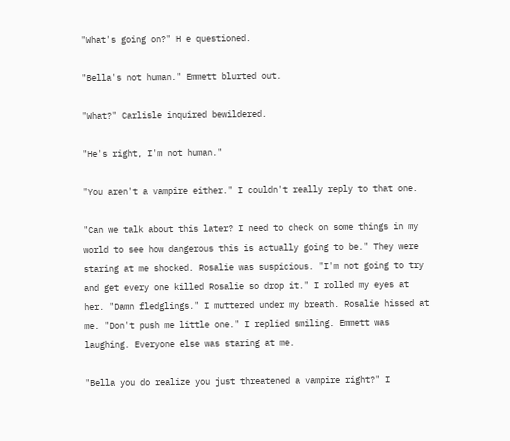"What's going on?" H e questioned.

"Bella's not human." Emmett blurted out.

"What?" Carlisle inquired bewildered.

"He's right, I'm not human."

"You aren't a vampire either." I couldn't really reply to that one.

"Can we talk about this later? I need to check on some things in my world to see how dangerous this is actually going to be." They were staring at me shocked. Rosalie was suspicious. "I'm not going to try and get every one killed Rosalie so drop it." I rolled my eyes at her. "Damn fledglings." I muttered under my breath. Rosalie hissed at me. "Don't push me little one." I replied smiling. Emmett was laughing. Everyone else was staring at me.

"Bella you do realize you just threatened a vampire right?" I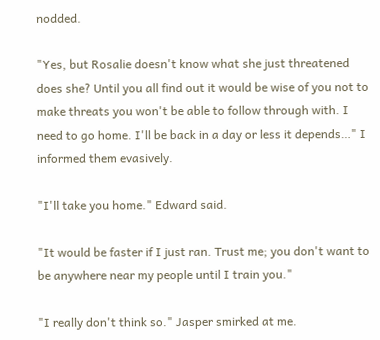nodded.

"Yes, but Rosalie doesn't know what she just threatened does she? Until you all find out it would be wise of you not to make threats you won't be able to follow through with. I need to go home. I'll be back in a day or less it depends…" I informed them evasively.

"I'll take you home." Edward said.

"It would be faster if I just ran. Trust me; you don't want to be anywhere near my people until I train you."

"I really don't think so." Jasper smirked at me.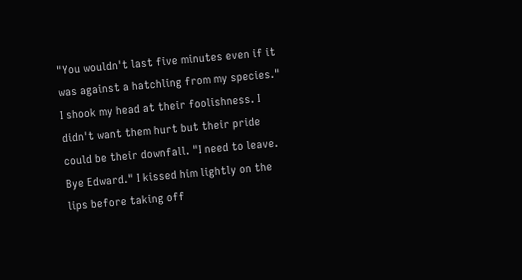"You wouldn't last five minutes even if it was against a hatchling from my species." I shook my head at their foolishness. I didn't want them hurt but their pride could be their downfall. "I need to leave. Bye Edward." I kissed him lightly on the lips before taking off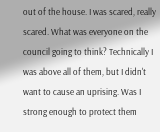out of the house. I was scared, really scared. What was everyone on the council going to think? Technically I was above all of them, but I didn't want to cause an uprising. Was I strong enough to protect them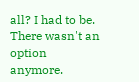all? I had to be. There wasn't an option anymore.